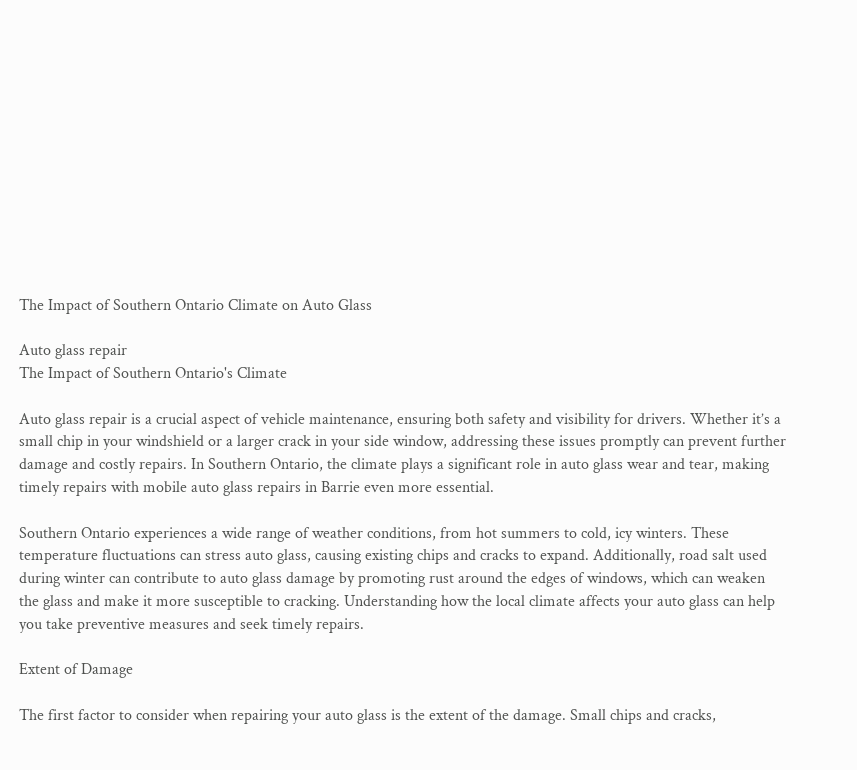The Impact of Southern Ontario Climate on Auto Glass

Auto glass repair
The Impact of Southern Ontario's Climate

Auto glass repair is a crucial aspect of vehicle maintenance, ensuring both safety and visibility for drivers. Whether it’s a small chip in your windshield or a larger crack in your side window, addressing these issues promptly can prevent further damage and costly repairs. In Southern Ontario, the climate plays a significant role in auto glass wear and tear, making timely repairs with mobile auto glass repairs in Barrie even more essential.

Southern Ontario experiences a wide range of weather conditions, from hot summers to cold, icy winters. These temperature fluctuations can stress auto glass, causing existing chips and cracks to expand. Additionally, road salt used during winter can contribute to auto glass damage by promoting rust around the edges of windows, which can weaken the glass and make it more susceptible to cracking. Understanding how the local climate affects your auto glass can help you take preventive measures and seek timely repairs.

Extent of Damage

The first factor to consider when repairing your auto glass is the extent of the damage. Small chips and cracks,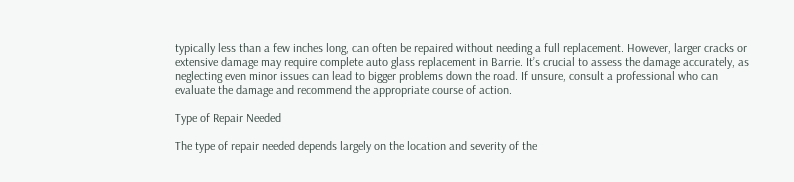typically less than a few inches long, can often be repaired without needing a full replacement. However, larger cracks or extensive damage may require complete auto glass replacement in Barrie. It’s crucial to assess the damage accurately, as neglecting even minor issues can lead to bigger problems down the road. If unsure, consult a professional who can evaluate the damage and recommend the appropriate course of action.

Type of Repair Needed

The type of repair needed depends largely on the location and severity of the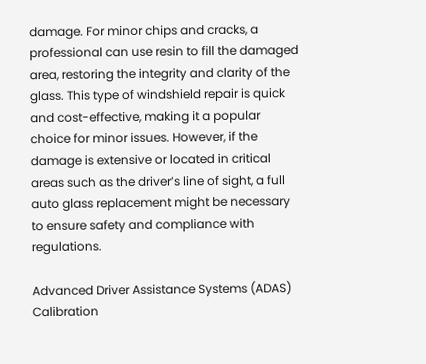damage. For minor chips and cracks, a professional can use resin to fill the damaged area, restoring the integrity and clarity of the glass. This type of windshield repair is quick and cost-effective, making it a popular choice for minor issues. However, if the damage is extensive or located in critical areas such as the driver’s line of sight, a full auto glass replacement might be necessary to ensure safety and compliance with regulations.

Advanced Driver Assistance Systems (ADAS) Calibration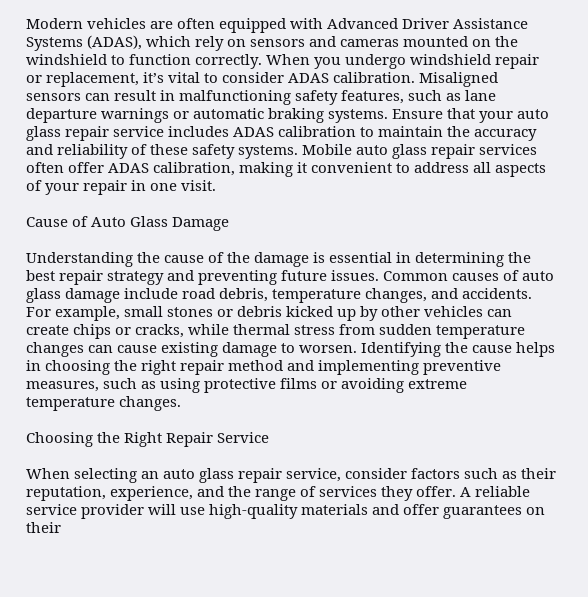Modern vehicles are often equipped with Advanced Driver Assistance Systems (ADAS), which rely on sensors and cameras mounted on the windshield to function correctly. When you undergo windshield repair or replacement, it’s vital to consider ADAS calibration. Misaligned sensors can result in malfunctioning safety features, such as lane departure warnings or automatic braking systems. Ensure that your auto glass repair service includes ADAS calibration to maintain the accuracy and reliability of these safety systems. Mobile auto glass repair services often offer ADAS calibration, making it convenient to address all aspects of your repair in one visit.

Cause of Auto Glass Damage

Understanding the cause of the damage is essential in determining the best repair strategy and preventing future issues. Common causes of auto glass damage include road debris, temperature changes, and accidents. For example, small stones or debris kicked up by other vehicles can create chips or cracks, while thermal stress from sudden temperature changes can cause existing damage to worsen. Identifying the cause helps in choosing the right repair method and implementing preventive measures, such as using protective films or avoiding extreme temperature changes.

Choosing the Right Repair Service

When selecting an auto glass repair service, consider factors such as their reputation, experience, and the range of services they offer. A reliable service provider will use high-quality materials and offer guarantees on their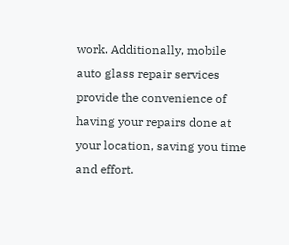work. Additionally, mobile auto glass repair services provide the convenience of having your repairs done at your location, saving you time and effort.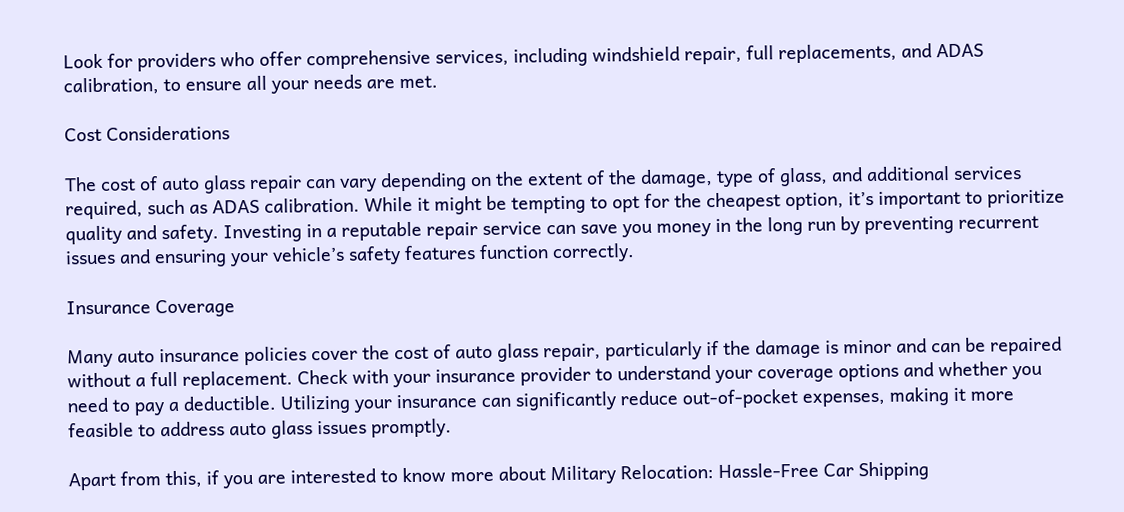Look for providers who offer comprehensive services, including windshield repair, full replacements, and ADAS calibration, to ensure all your needs are met.

Cost Considerations

The cost of auto glass repair can vary depending on the extent of the damage, type of glass, and additional services required, such as ADAS calibration. While it might be tempting to opt for the cheapest option, it’s important to prioritize quality and safety. Investing in a reputable repair service can save you money in the long run by preventing recurrent issues and ensuring your vehicle’s safety features function correctly.

Insurance Coverage

Many auto insurance policies cover the cost of auto glass repair, particularly if the damage is minor and can be repaired without a full replacement. Check with your insurance provider to understand your coverage options and whether you need to pay a deductible. Utilizing your insurance can significantly reduce out-of-pocket expenses, making it more feasible to address auto glass issues promptly.

Apart from this, if you are interested to know more about Military Relocation: Hassle-Free Car Shipping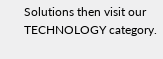Solutions then visit our TECHNOLOGY category.